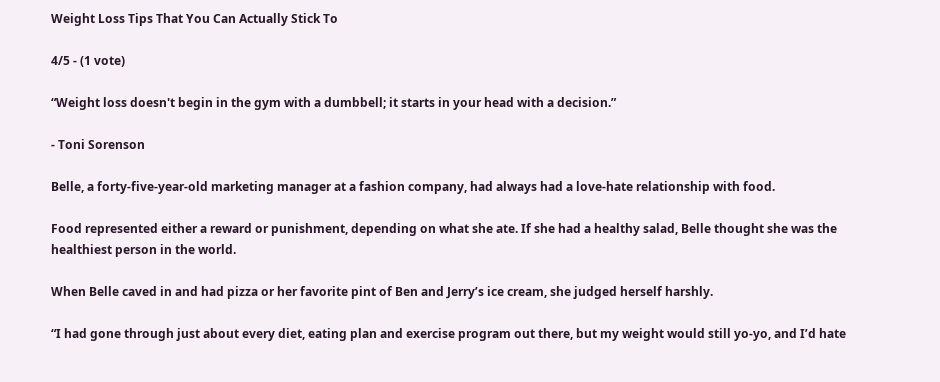Weight Loss Tips That You Can Actually Stick To

4/5 - (1 vote)

“Weight loss doesn't begin in the gym with a dumbbell; it starts in your head with a decision.”

- Toni Sorenson

Belle, a forty-five-year-old marketing manager at a fashion company, had always had a love-hate relationship with food.

Food represented either a reward or punishment, depending on what she ate. If she had a healthy salad, Belle thought she was the healthiest person in the world.

When Belle caved in and had pizza or her favorite pint of Ben and Jerry’s ice cream, she judged herself harshly.

“I had gone through just about every diet, eating plan and exercise program out there, but my weight would still yo-yo, and I’d hate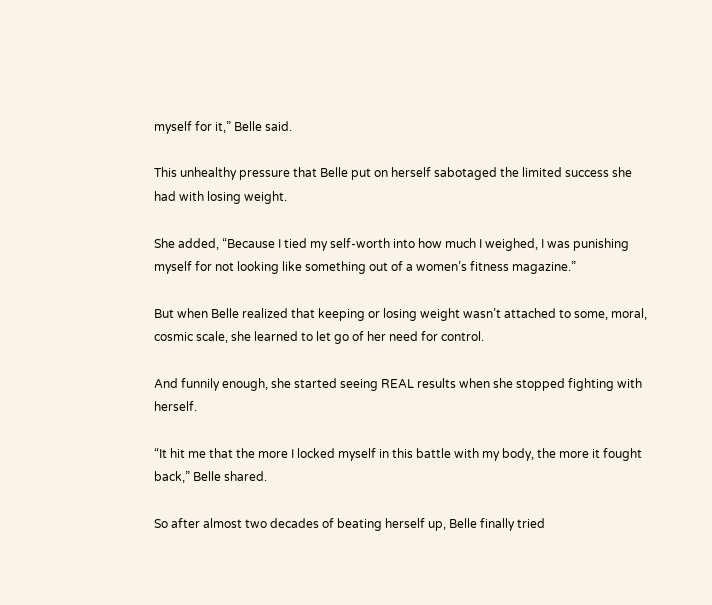myself for it,” Belle said.

This unhealthy pressure that Belle put on herself sabotaged the limited success she had with losing weight.

She added, “Because I tied my self-worth into how much I weighed, I was punishing myself for not looking like something out of a women’s fitness magazine.”

But when Belle realized that keeping or losing weight wasn’t attached to some, moral, cosmic scale, she learned to let go of her need for control.

And funnily enough, she started seeing REAL results when she stopped fighting with herself.

“It hit me that the more I locked myself in this battle with my body, the more it fought back,” Belle shared.

So after almost two decades of beating herself up, Belle finally tried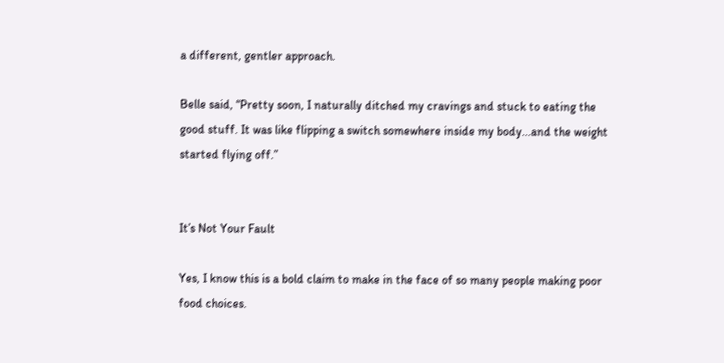a different, gentler approach.

Belle said, “Pretty soon, I naturally ditched my cravings and stuck to eating the good stuff. It was like flipping a switch somewhere inside my body...and the weight started flying off.”


It’s Not Your Fault

Yes, I know this is a bold claim to make in the face of so many people making poor food choices.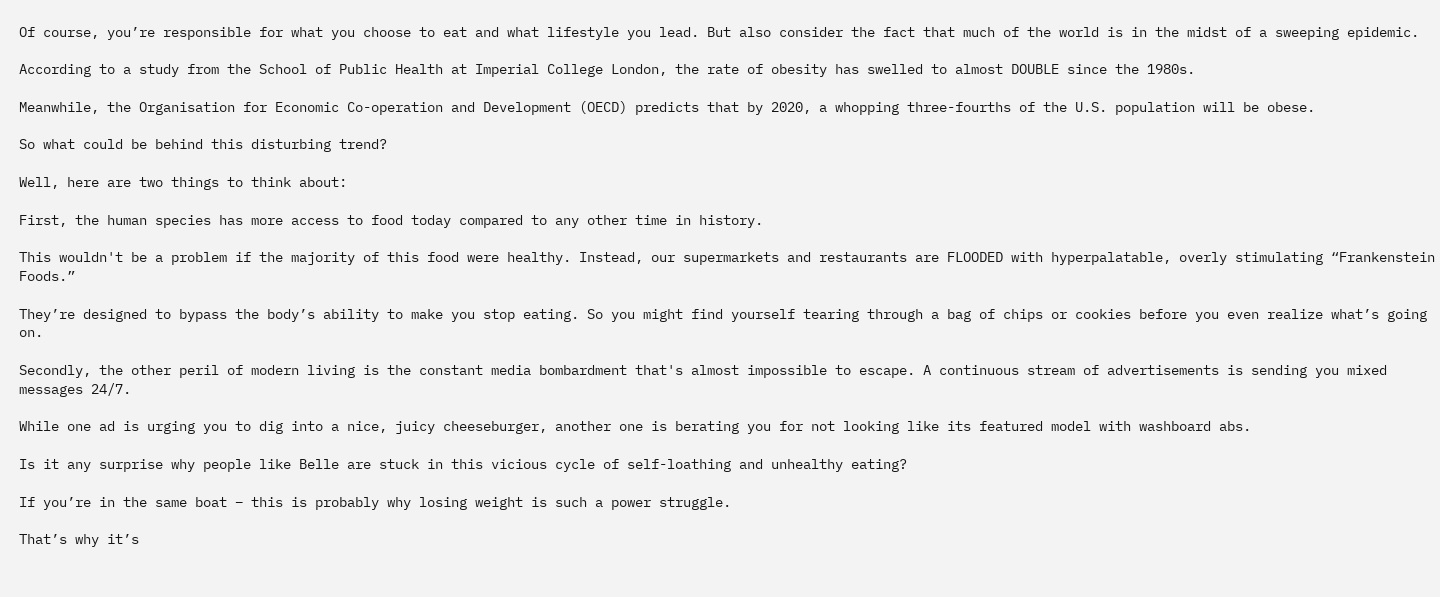Of course, you’re responsible for what you choose to eat and what lifestyle you lead. But also consider the fact that much of the world is in the midst of a sweeping epidemic.

According to a study from the School of Public Health at Imperial College London, the rate of obesity has swelled to almost DOUBLE since the 1980s.

Meanwhile, the Organisation for Economic Co-operation and Development (OECD) predicts that by 2020, a whopping three-fourths of the U.S. population will be obese.

So what could be behind this disturbing trend?

Well, here are two things to think about:

First, the human species has more access to food today compared to any other time in history.

This wouldn't be a problem if the majority of this food were healthy. Instead, our supermarkets and restaurants are FLOODED with hyperpalatable, overly stimulating “Frankenstein Foods.”

They’re designed to bypass the body’s ability to make you stop eating. So you might find yourself tearing through a bag of chips or cookies before you even realize what’s going on.

Secondly, the other peril of modern living is the constant media bombardment that's almost impossible to escape. A continuous stream of advertisements is sending you mixed messages 24/7.

While one ad is urging you to dig into a nice, juicy cheeseburger, another one is berating you for not looking like its featured model with washboard abs.

Is it any surprise why people like Belle are stuck in this vicious cycle of self-loathing and unhealthy eating?

If you’re in the same boat – this is probably why losing weight is such a power struggle.

That’s why it’s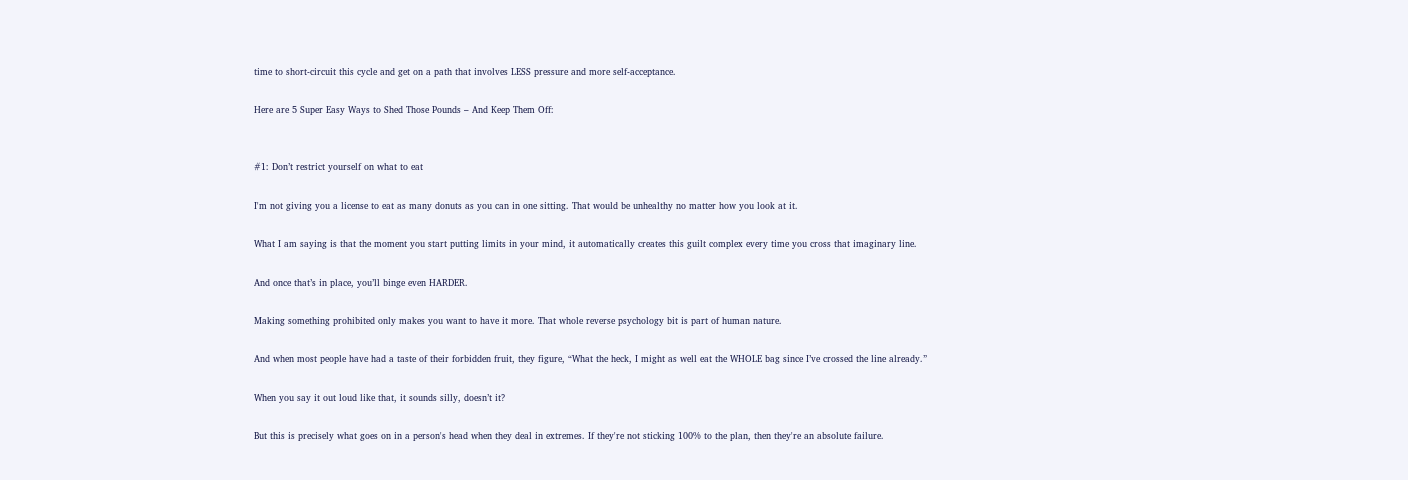time to short-circuit this cycle and get on a path that involves LESS pressure and more self-acceptance.

Here are 5 Super Easy Ways to Shed Those Pounds – And Keep Them Off:


#1: Don’t restrict yourself on what to eat

I'm not giving you a license to eat as many donuts as you can in one sitting. That would be unhealthy no matter how you look at it.

What I am saying is that the moment you start putting limits in your mind, it automatically creates this guilt complex every time you cross that imaginary line.

And once that’s in place, you’ll binge even HARDER.

Making something prohibited only makes you want to have it more. That whole reverse psychology bit is part of human nature.

And when most people have had a taste of their forbidden fruit, they figure, “What the heck, I might as well eat the WHOLE bag since I’ve crossed the line already.”

When you say it out loud like that, it sounds silly, doesn’t it?

But this is precisely what goes on in a person's head when they deal in extremes. If they're not sticking 100% to the plan, then they're an absolute failure.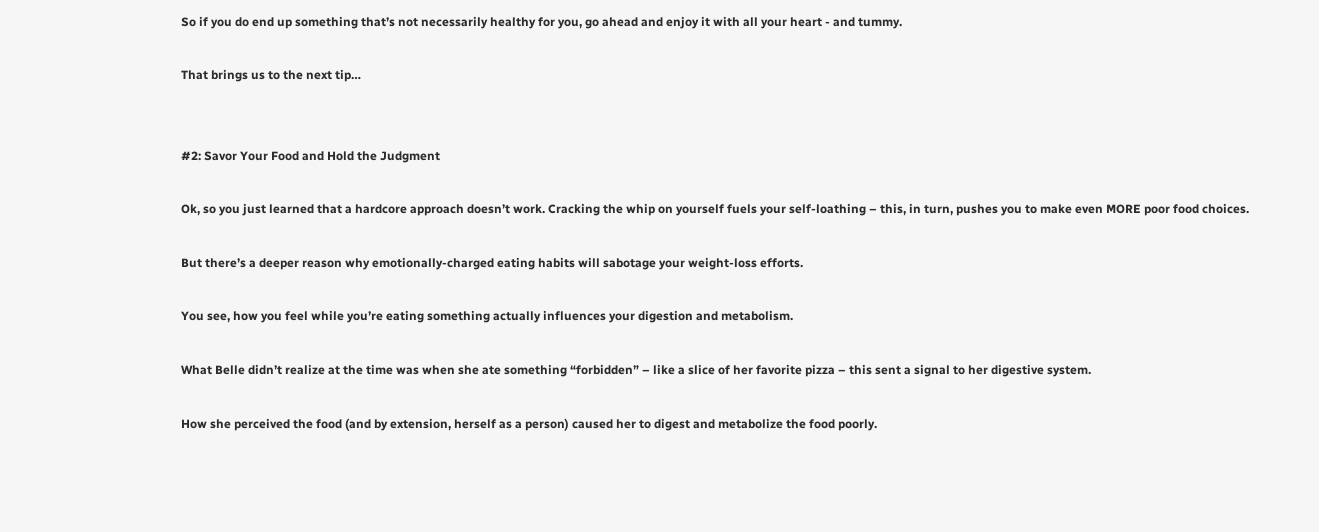So if you do end up something that’s not necessarily healthy for you, go ahead and enjoy it with all your heart - and tummy.

That brings us to the next tip…


#2: Savor Your Food and Hold the Judgment

Ok, so you just learned that a hardcore approach doesn’t work. Cracking the whip on yourself fuels your self-loathing – this, in turn, pushes you to make even MORE poor food choices.

But there’s a deeper reason why emotionally-charged eating habits will sabotage your weight-loss efforts.

You see, how you feel while you’re eating something actually influences your digestion and metabolism.

What Belle didn’t realize at the time was when she ate something “forbidden” – like a slice of her favorite pizza – this sent a signal to her digestive system.

How she perceived the food (and by extension, herself as a person) caused her to digest and metabolize the food poorly.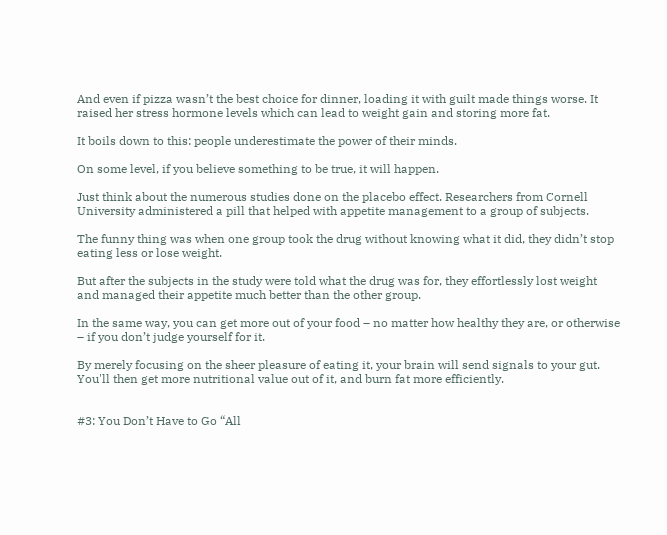And even if pizza wasn’t the best choice for dinner, loading it with guilt made things worse. It raised her stress hormone levels which can lead to weight gain and storing more fat.

It boils down to this: people underestimate the power of their minds.

On some level, if you believe something to be true, it will happen.

Just think about the numerous studies done on the placebo effect. Researchers from Cornell University administered a pill that helped with appetite management to a group of subjects.

The funny thing was when one group took the drug without knowing what it did, they didn’t stop eating less or lose weight.

But after the subjects in the study were told what the drug was for, they effortlessly lost weight and managed their appetite much better than the other group.

In the same way, you can get more out of your food – no matter how healthy they are, or otherwise – if you don’t judge yourself for it.

By merely focusing on the sheer pleasure of eating it, your brain will send signals to your gut. You'll then get more nutritional value out of it, and burn fat more efficiently.


#3: You Don’t Have to Go “All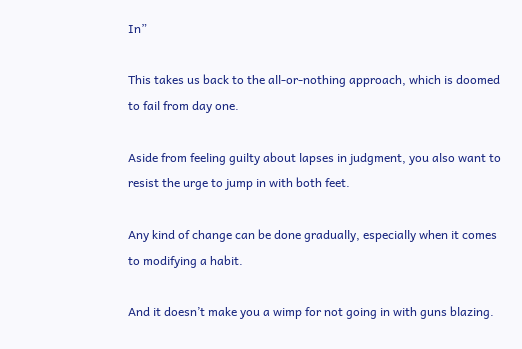In”

This takes us back to the all-or-nothing approach, which is doomed to fail from day one.

Aside from feeling guilty about lapses in judgment, you also want to resist the urge to jump in with both feet.

Any kind of change can be done gradually, especially when it comes to modifying a habit.

And it doesn’t make you a wimp for not going in with guns blazing.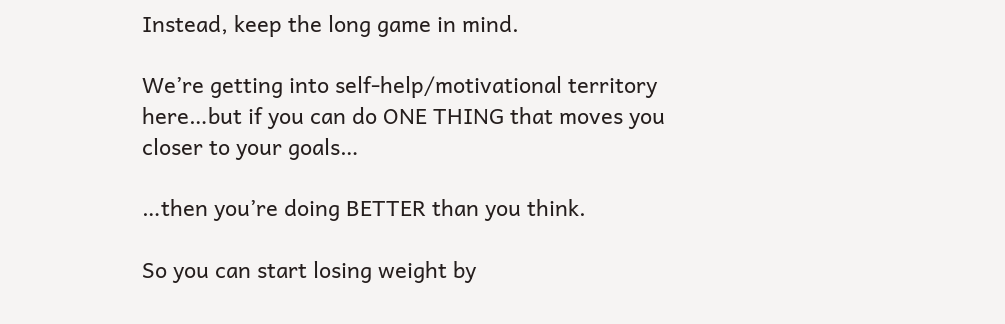Instead, keep the long game in mind.

We’re getting into self-help/motivational territory here…but if you can do ONE THING that moves you closer to your goals…

…then you’re doing BETTER than you think.

So you can start losing weight by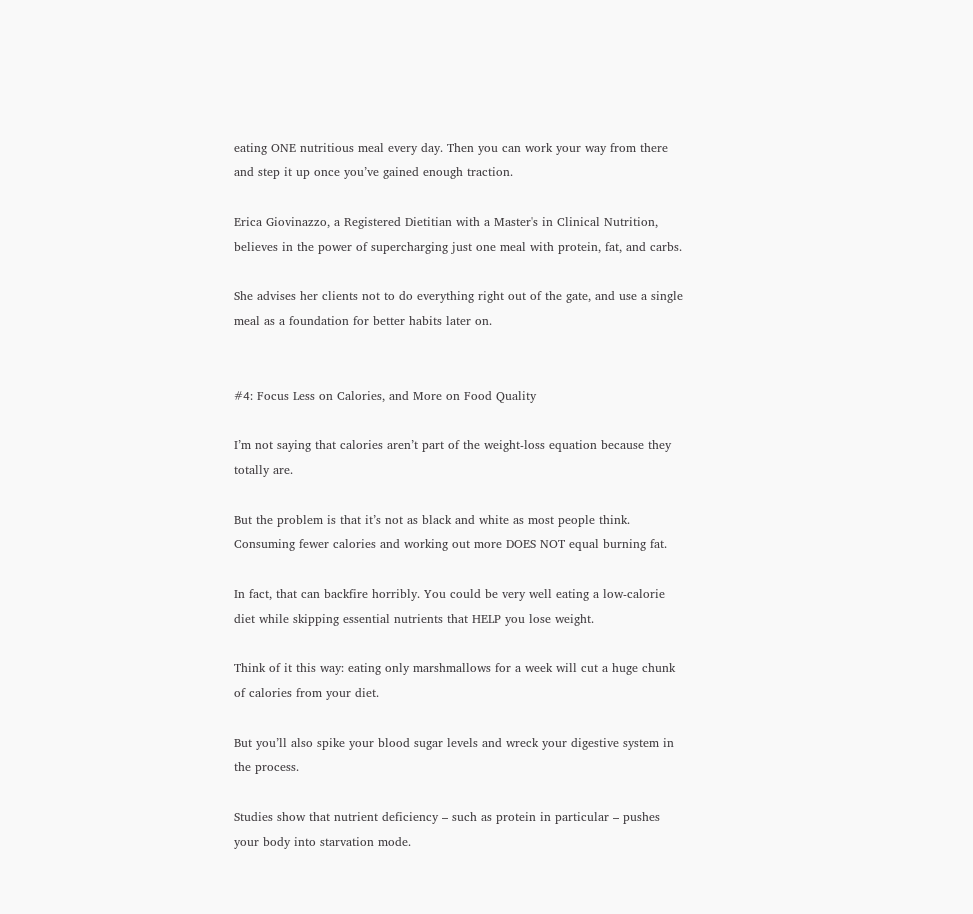eating ONE nutritious meal every day. Then you can work your way from there and step it up once you’ve gained enough traction.

Erica Giovinazzo, a Registered Dietitian with a Master's in Clinical Nutrition, believes in the power of supercharging just one meal with protein, fat, and carbs.

She advises her clients not to do everything right out of the gate, and use a single meal as a foundation for better habits later on.


#4: Focus Less on Calories, and More on Food Quality

I’m not saying that calories aren’t part of the weight-loss equation because they totally are.

But the problem is that it’s not as black and white as most people think. Consuming fewer calories and working out more DOES NOT equal burning fat.

In fact, that can backfire horribly. You could be very well eating a low-calorie diet while skipping essential nutrients that HELP you lose weight.

Think of it this way: eating only marshmallows for a week will cut a huge chunk of calories from your diet.

But you’ll also spike your blood sugar levels and wreck your digestive system in the process.

Studies show that nutrient deficiency – such as protein in particular – pushes your body into starvation mode.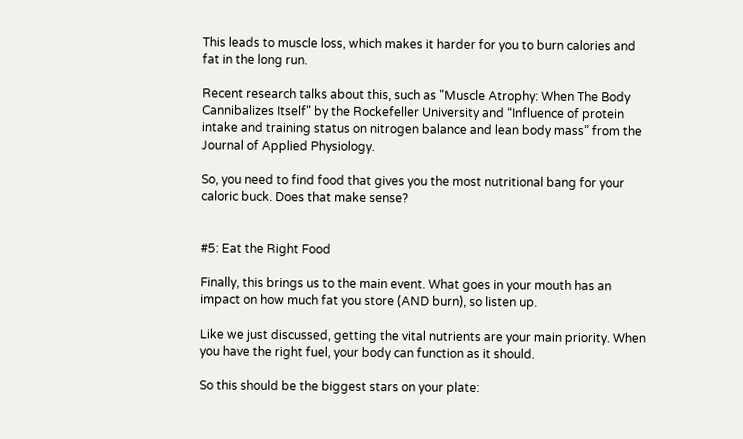This leads to muscle loss, which makes it harder for you to burn calories and fat in the long run.

Recent research talks about this, such as "Muscle Atrophy: When The Body Cannibalizes Itself" by the Rockefeller University and “Influence of protein intake and training status on nitrogen balance and lean body mass” from the Journal of Applied Physiology.

So, you need to find food that gives you the most nutritional bang for your caloric buck. Does that make sense?


#5: Eat the Right Food

Finally, this brings us to the main event. What goes in your mouth has an impact on how much fat you store (AND burn), so listen up.

Like we just discussed, getting the vital nutrients are your main priority. When you have the right fuel, your body can function as it should.

So this should be the biggest stars on your plate: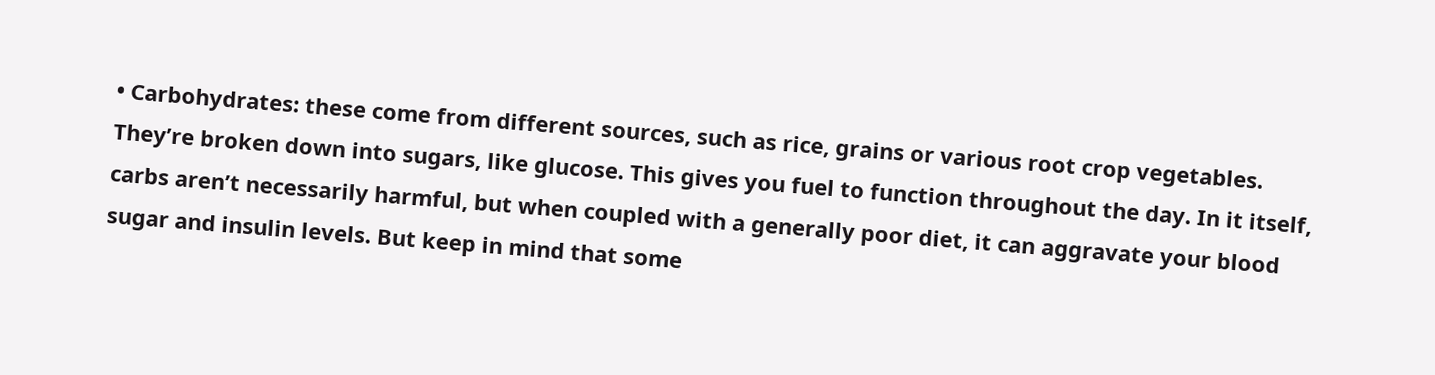• Carbohydrates: these come from different sources, such as rice, grains or various root crop vegetables. They’re broken down into sugars, like glucose. This gives you fuel to function throughout the day. In it itself, carbs aren’t necessarily harmful, but when coupled with a generally poor diet, it can aggravate your blood sugar and insulin levels. But keep in mind that some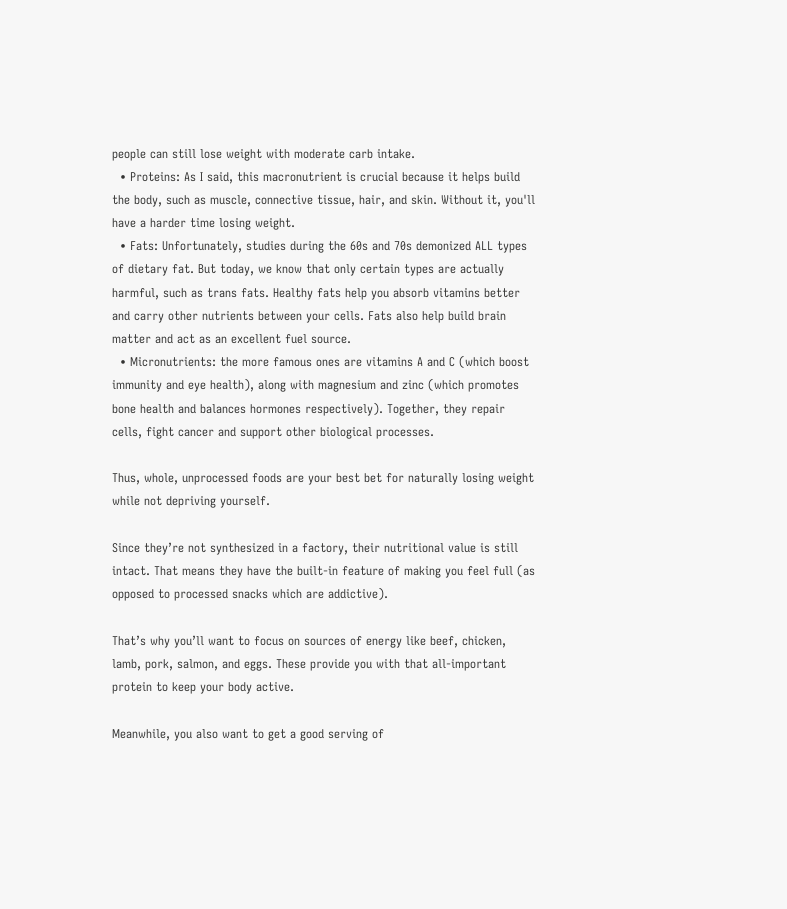people can still lose weight with moderate carb intake.
  • Proteins: As I said, this macronutrient is crucial because it helps build the body, such as muscle, connective tissue, hair, and skin. Without it, you'll have a harder time losing weight.
  • Fats: Unfortunately, studies during the 60s and 70s demonized ALL types of dietary fat. But today, we know that only certain types are actually harmful, such as trans fats. Healthy fats help you absorb vitamins better and carry other nutrients between your cells. Fats also help build brain matter and act as an excellent fuel source.
  • Micronutrients: the more famous ones are vitamins A and C (which boost immunity and eye health), along with magnesium and zinc (which promotes bone health and balances hormones respectively). Together, they repair cells, fight cancer and support other biological processes.

Thus, whole, unprocessed foods are your best bet for naturally losing weight while not depriving yourself.

Since they’re not synthesized in a factory, their nutritional value is still intact. That means they have the built-in feature of making you feel full (as opposed to processed snacks which are addictive).

That’s why you’ll want to focus on sources of energy like beef, chicken, lamb, pork, salmon, and eggs. These provide you with that all-important protein to keep your body active.

Meanwhile, you also want to get a good serving of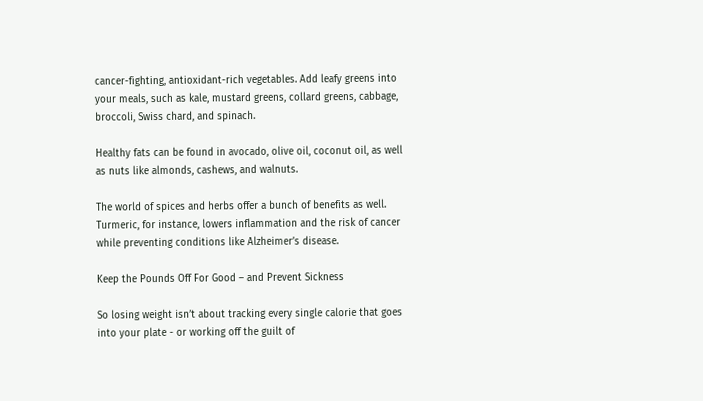cancer-fighting, antioxidant-rich vegetables. Add leafy greens into your meals, such as kale, mustard greens, collard greens, cabbage, broccoli, Swiss chard, and spinach.

Healthy fats can be found in avocado, olive oil, coconut oil, as well as nuts like almonds, cashews, and walnuts.

The world of spices and herbs offer a bunch of benefits as well. Turmeric, for instance, lowers inflammation and the risk of cancer while preventing conditions like Alzheimer’s disease.

Keep the Pounds Off For Good – and Prevent Sickness

So losing weight isn’t about tracking every single calorie that goes into your plate - or working off the guilt of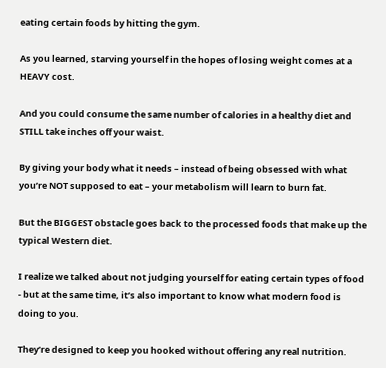eating certain foods by hitting the gym.

As you learned, starving yourself in the hopes of losing weight comes at a HEAVY cost.

And you could consume the same number of calories in a healthy diet and STILL take inches off your waist.

By giving your body what it needs – instead of being obsessed with what you’re NOT supposed to eat – your metabolism will learn to burn fat.

But the BIGGEST obstacle goes back to the processed foods that make up the typical Western diet.

I realize we talked about not judging yourself for eating certain types of food - but at the same time, it’s also important to know what modern food is doing to you.

They’re designed to keep you hooked without offering any real nutrition.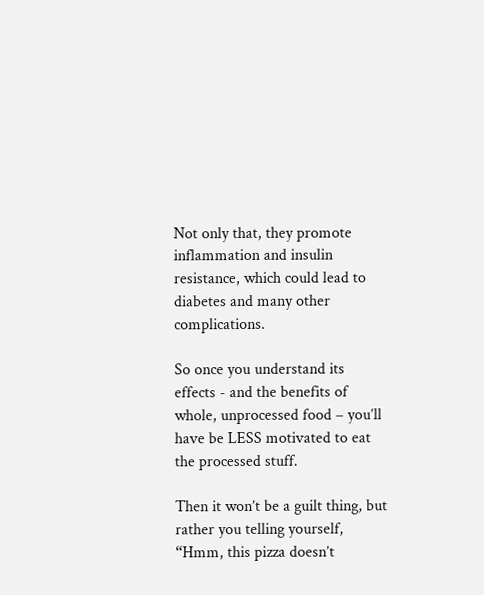Not only that, they promote inflammation and insulin resistance, which could lead to diabetes and many other complications.

So once you understand its effects - and the benefits of whole, unprocessed food – you’ll have be LESS motivated to eat the processed stuff.

Then it won’t be a guilt thing, but rather you telling yourself, “Hmm, this pizza doesn’t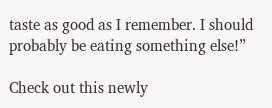taste as good as I remember. I should probably be eating something else!”

Check out this newly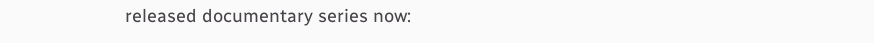released documentary series now: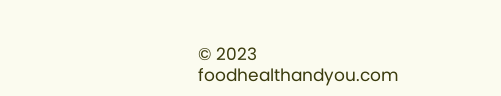© 2023 foodhealthandyou.com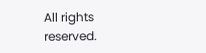All rights reserved.